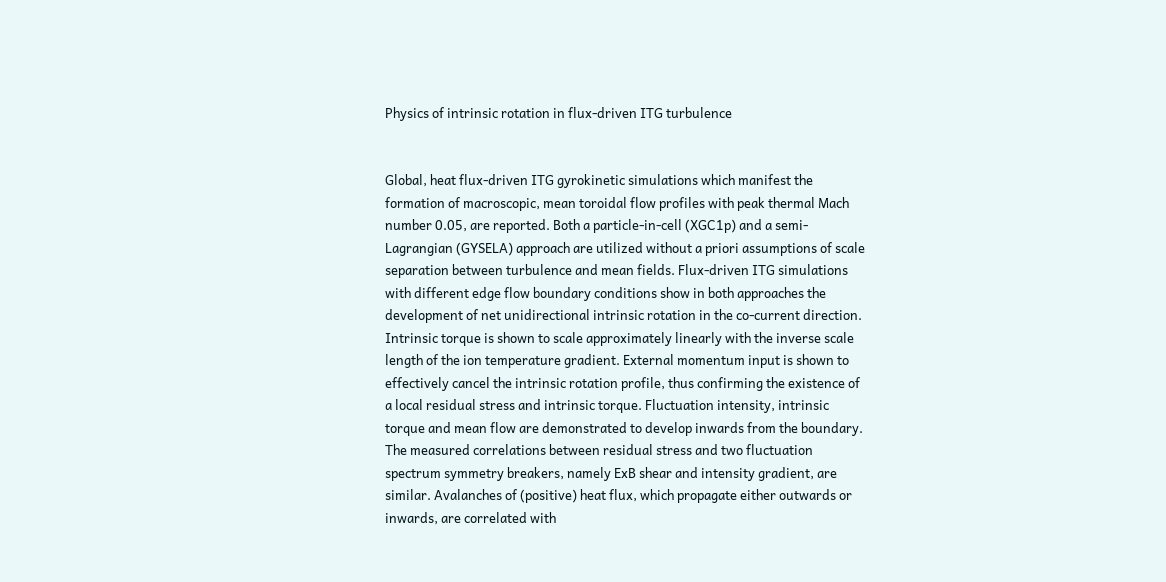Physics of intrinsic rotation in flux-driven ITG turbulence


Global, heat flux-driven ITG gyrokinetic simulations which manifest the formation of macroscopic, mean toroidal flow profiles with peak thermal Mach number 0.05, are reported. Both a particle-in-cell (XGC1p) and a semi-Lagrangian (GYSELA) approach are utilized without a priori assumptions of scale separation between turbulence and mean fields. Flux-driven ITG simulations with different edge flow boundary conditions show in both approaches the development of net unidirectional intrinsic rotation in the co-current direction. Intrinsic torque is shown to scale approximately linearly with the inverse scale length of the ion temperature gradient. External momentum input is shown to effectively cancel the intrinsic rotation profile, thus confirming the existence of a local residual stress and intrinsic torque. Fluctuation intensity, intrinsic torque and mean flow are demonstrated to develop inwards from the boundary. The measured correlations between residual stress and two fluctuation spectrum symmetry breakers, namely ExB shear and intensity gradient, are similar. Avalanches of (positive) heat flux, which propagate either outwards or inwards, are correlated with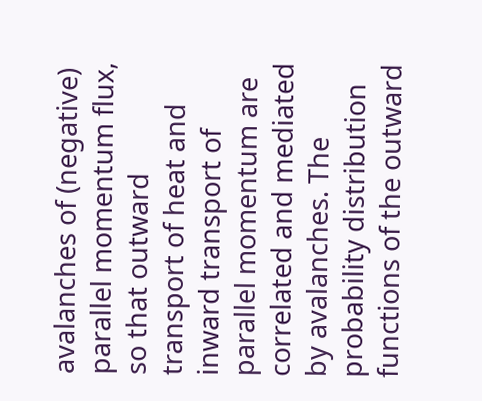avalanches of (negative) parallel momentum flux, so that outward transport of heat and inward transport of parallel momentum are correlated and mediated by avalanches. The probability distribution functions of the outward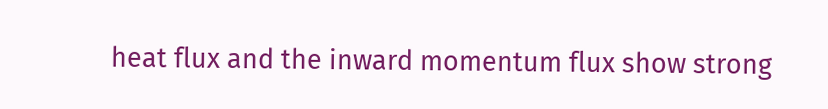heat flux and the inward momentum flux show strong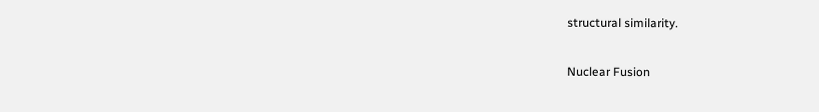structural similarity.

Nuclear Fusion